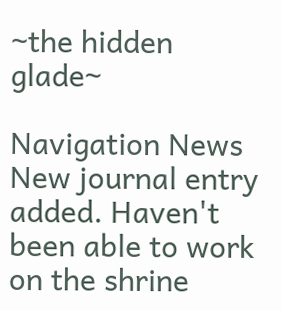~the hidden glade~

Navigation News
New journal entry added. Haven't been able to work on the shrine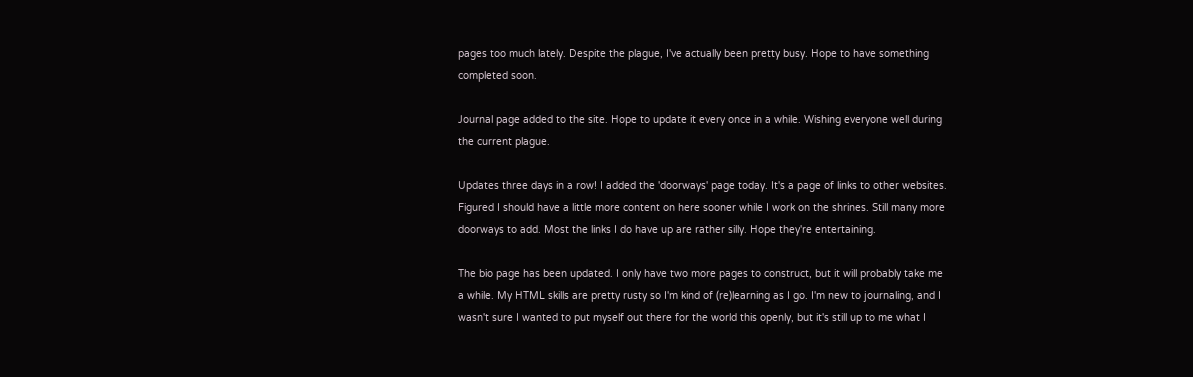pages too much lately. Despite the plague, I've actually been pretty busy. Hope to have something completed soon.

Journal page added to the site. Hope to update it every once in a while. Wishing everyone well during the current plague.

Updates three days in a row! I added the 'doorways' page today. It's a page of links to other websites. Figured I should have a little more content on here sooner while I work on the shrines. Still many more doorways to add. Most the links I do have up are rather silly. Hope they're entertaining.

The bio page has been updated. I only have two more pages to construct, but it will probably take me a while. My HTML skills are pretty rusty so I'm kind of (re)learning as I go. I'm new to journaling, and I wasn't sure I wanted to put myself out there for the world this openly, but it's still up to me what I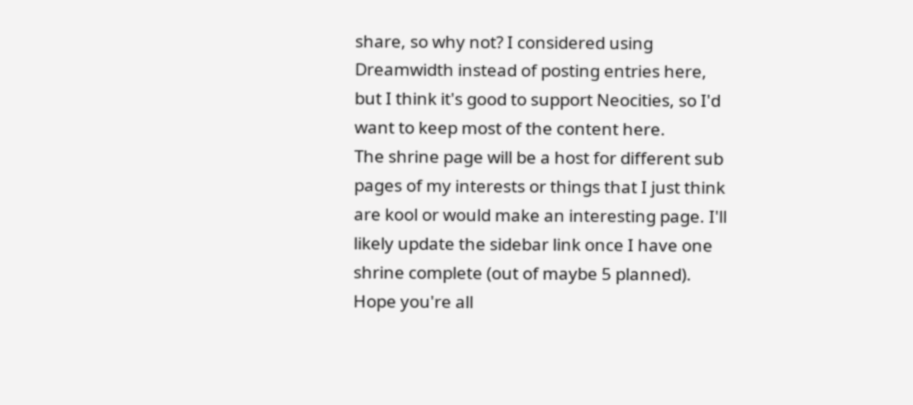share, so why not? I considered using Dreamwidth instead of posting entries here, but I think it's good to support Neocities, so I'd want to keep most of the content here.
The shrine page will be a host for different sub pages of my interests or things that I just think are kool or would make an interesting page. I'll likely update the sidebar link once I have one shrine complete (out of maybe 5 planned).
Hope you're all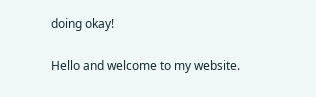doing okay!

Hello and welcome to my website.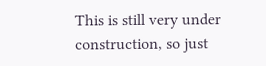This is still very under construction, so just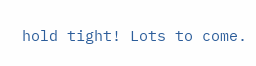hold tight! Lots to come.